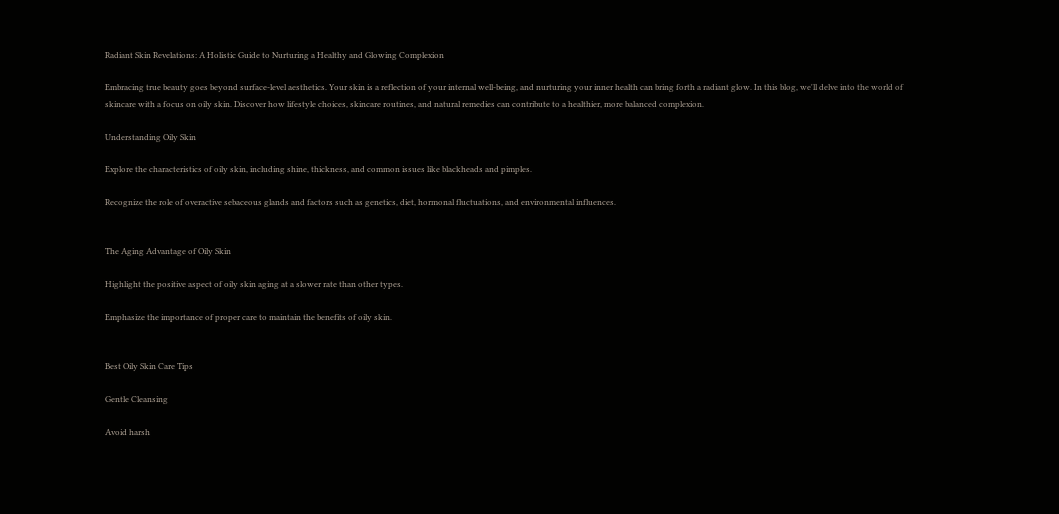Radiant Skin Revelations: A Holistic Guide to Nurturing a Healthy and Glowing Complexion

Embracing true beauty goes beyond surface-level aesthetics. Your skin is a reflection of your internal well-being, and nurturing your inner health can bring forth a radiant glow. In this blog, we'll delve into the world of skincare with a focus on oily skin. Discover how lifestyle choices, skincare routines, and natural remedies can contribute to a healthier, more balanced complexion.

Understanding Oily Skin

Explore the characteristics of oily skin, including shine, thickness, and common issues like blackheads and pimples.

Recognize the role of overactive sebaceous glands and factors such as genetics, diet, hormonal fluctuations, and environmental influences.


The Aging Advantage of Oily Skin

Highlight the positive aspect of oily skin aging at a slower rate than other types.

Emphasize the importance of proper care to maintain the benefits of oily skin.


Best Oily Skin Care Tips

Gentle Cleansing

Avoid harsh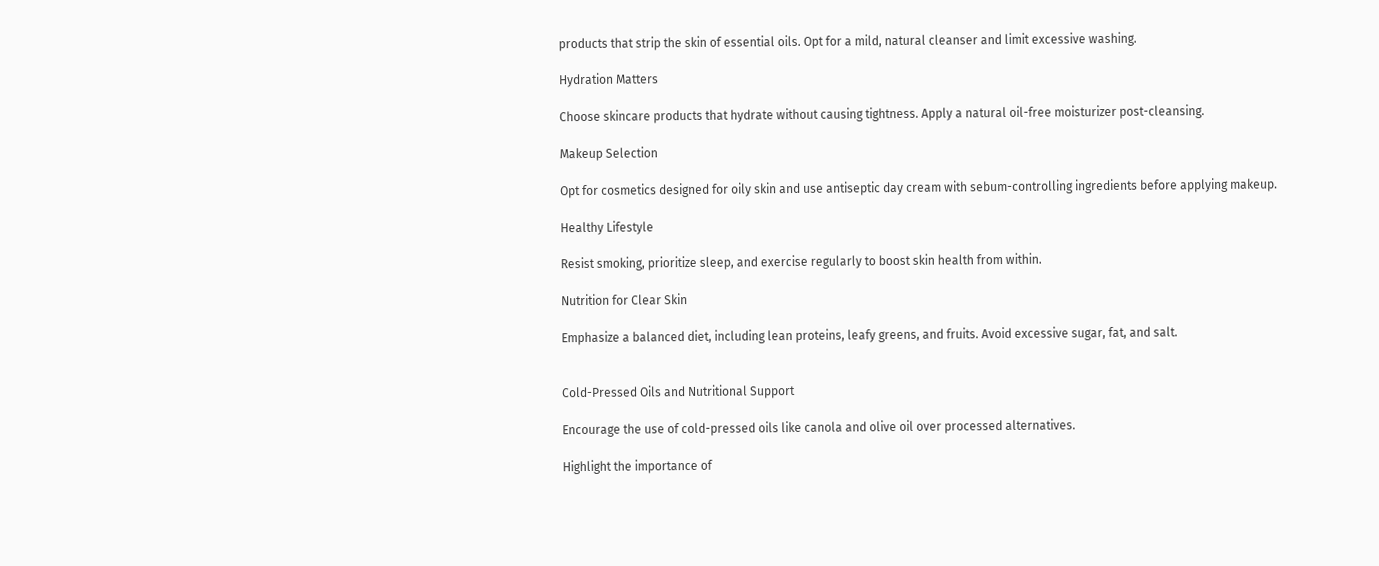products that strip the skin of essential oils. Opt for a mild, natural cleanser and limit excessive washing.

Hydration Matters

Choose skincare products that hydrate without causing tightness. Apply a natural oil-free moisturizer post-cleansing.

Makeup Selection

Opt for cosmetics designed for oily skin and use antiseptic day cream with sebum-controlling ingredients before applying makeup.

Healthy Lifestyle

Resist smoking, prioritize sleep, and exercise regularly to boost skin health from within.

Nutrition for Clear Skin

Emphasize a balanced diet, including lean proteins, leafy greens, and fruits. Avoid excessive sugar, fat, and salt.


Cold-Pressed Oils and Nutritional Support

Encourage the use of cold-pressed oils like canola and olive oil over processed alternatives.

Highlight the importance of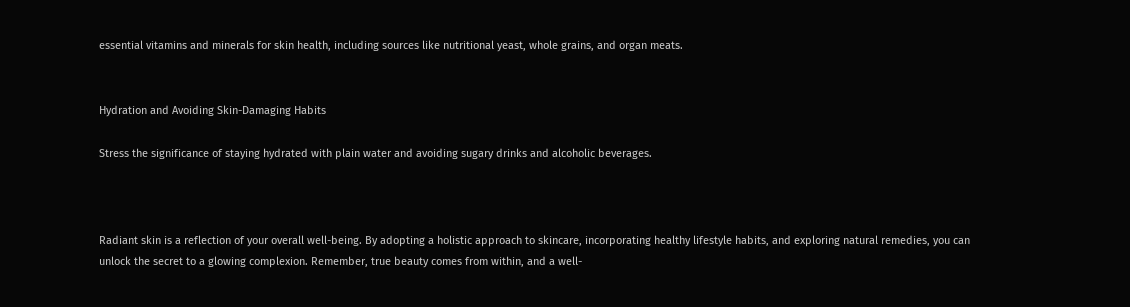essential vitamins and minerals for skin health, including sources like nutritional yeast, whole grains, and organ meats.


Hydration and Avoiding Skin-Damaging Habits

Stress the significance of staying hydrated with plain water and avoiding sugary drinks and alcoholic beverages.



Radiant skin is a reflection of your overall well-being. By adopting a holistic approach to skincare, incorporating healthy lifestyle habits, and exploring natural remedies, you can unlock the secret to a glowing complexion. Remember, true beauty comes from within, and a well-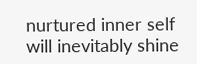nurtured inner self will inevitably shine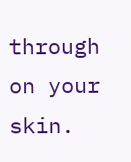through on your skin.